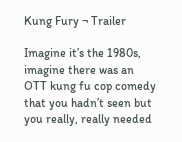Kung Fury ¬ Trailer

Imagine it’s the 1980s, imagine there was an OTT kung fu cop comedy that you hadn’t seen but you really, really needed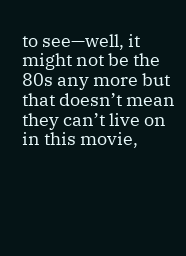to see—well, it might not be the 80s any more but that doesn’t mean they can’t live on in this movie,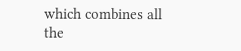which combines all the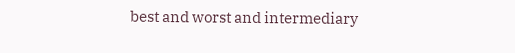best and worst and intermediary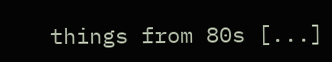things from 80s [...]